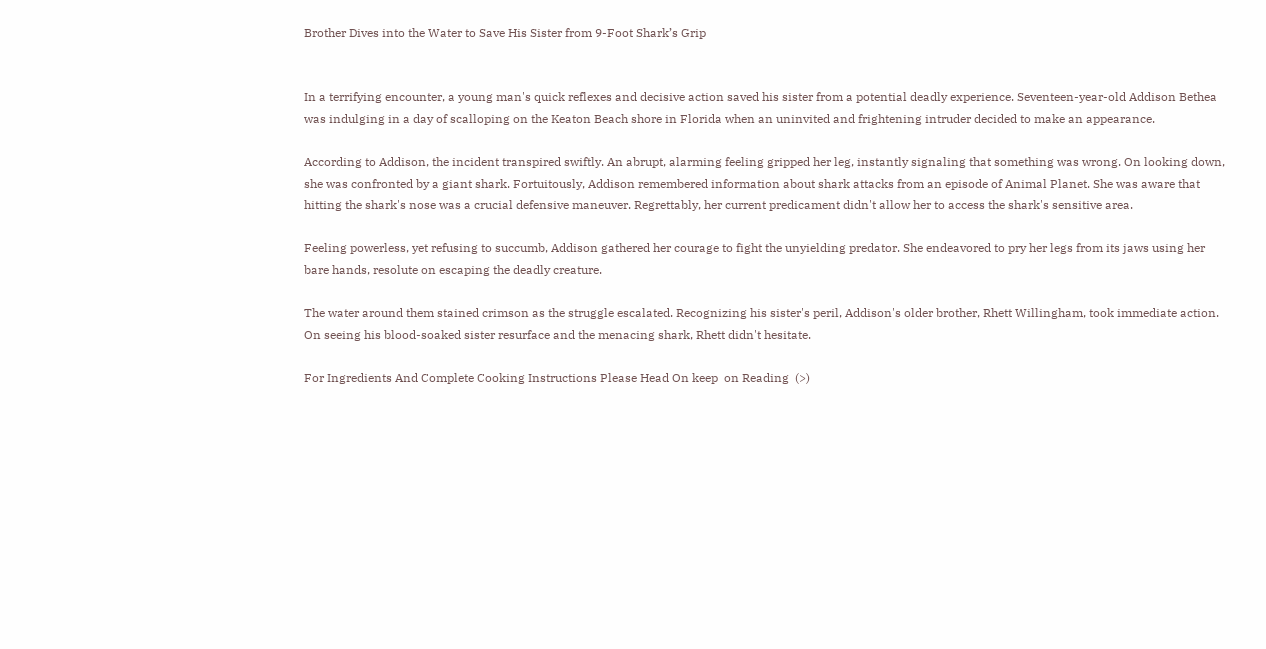Brother Dives into the Water to Save His Sister from 9-Foot Shark’s Grip


In a terrifying encounter, a young man's quick reflexes and decisive action saved his sister from a potential deadly experience. Seventeen-year-old Addison Bethea was indulging in a day of scalloping on the Keaton Beach shore in Florida when an uninvited and frightening intruder decided to make an appearance.

According to Addison, the incident transpired swiftly. An abrupt, alarming feeling gripped her leg, instantly signaling that something was wrong. On looking down, she was confronted by a giant shark. Fortuitously, Addison remembered information about shark attacks from an episode of Animal Planet. She was aware that hitting the shark's nose was a crucial defensive maneuver. Regrettably, her current predicament didn't allow her to access the shark's sensitive area.

Feeling powerless, yet refusing to succumb, Addison gathered her courage to fight the unyielding predator. She endeavored to pry her legs from its jaws using her bare hands, resolute on escaping the deadly creature.

The water around them stained crimson as the struggle escalated. Recognizing his sister's peril, Addison's older brother, Rhett Willingham, took immediate action. On seeing his blood-soaked sister resurface and the menacing shark, Rhett didn't hesitate.

For Ingredients And Complete Cooking Instructions Please Head On keep  on Reading  (>)